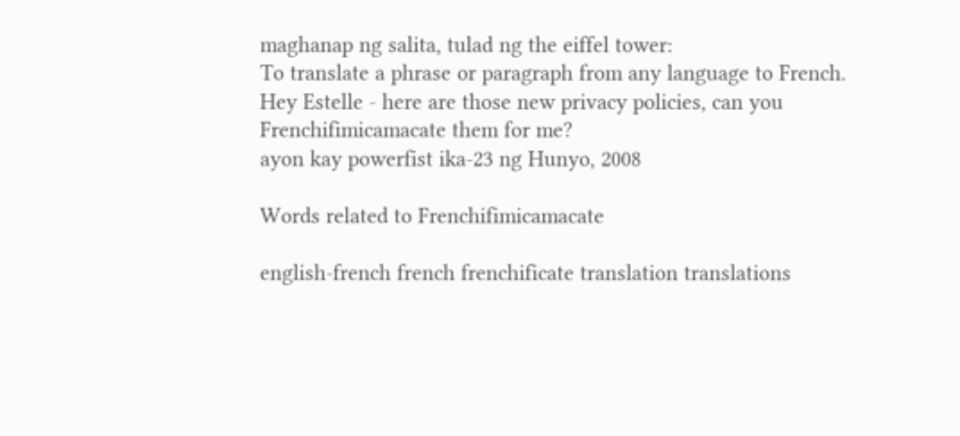maghanap ng salita, tulad ng the eiffel tower:
To translate a phrase or paragraph from any language to French.
Hey Estelle - here are those new privacy policies, can you Frenchifimicamacate them for me?
ayon kay powerfist ika-23 ng Hunyo, 2008

Words related to Frenchifimicamacate

english-french french frenchificate translation translations